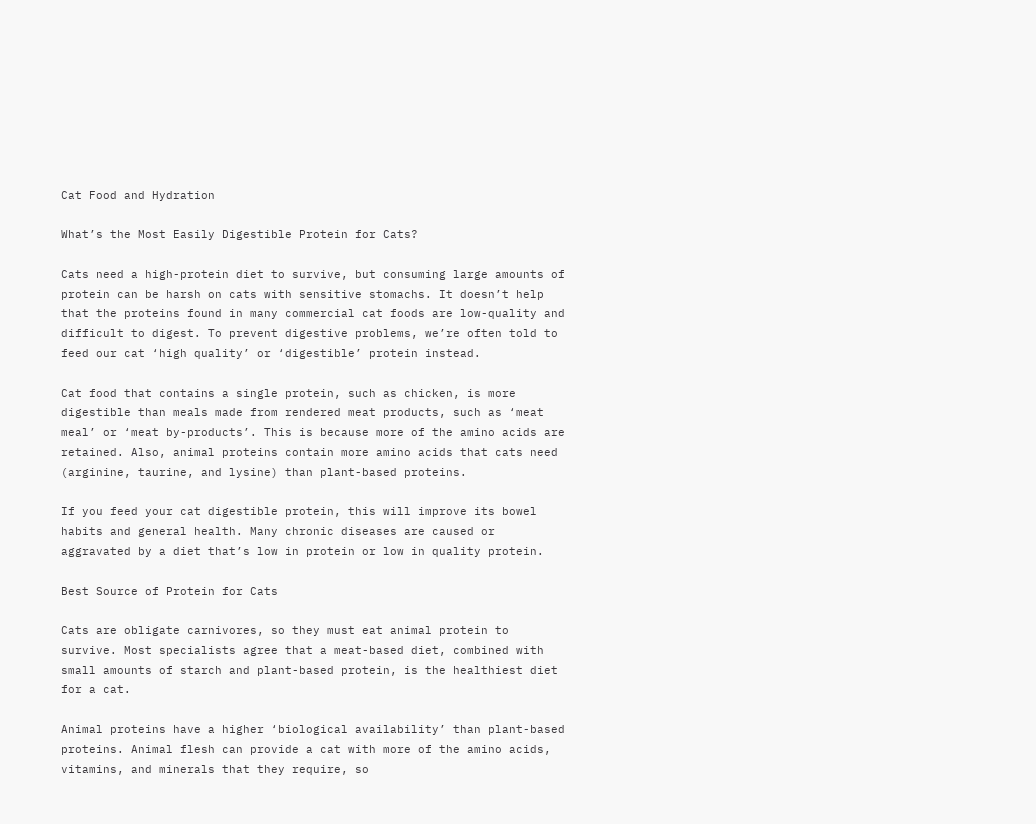Cat Food and Hydration

What’s the Most Easily Digestible Protein for Cats?

Cats need a high-protein diet to survive, but consuming large amounts of protein can be harsh on cats with sensitive stomachs. It doesn’t help that the proteins found in many commercial cat foods are low-quality and difficult to digest. To prevent digestive problems, we’re often told to feed our cat ‘high quality’ or ‘digestible’ protein instead.

Cat food that contains a single protein, such as chicken, is more digestible than meals made from rendered meat products, such as ‘meat meal’ or ‘meat by-products’. This is because more of the amino acids are retained. Also, animal proteins contain more amino acids that cats need (arginine, taurine, and lysine) than plant-based proteins.

If you feed your cat digestible protein, this will improve its bowel habits and general health. Many chronic diseases are caused or aggravated by a diet that’s low in protein or low in quality protein.

Best Source of Protein for Cats

Cats are obligate carnivores, so they must eat animal protein to survive. Most specialists agree that a meat-based diet, combined with small amounts of starch and plant-based protein, is the healthiest diet for a cat.

Animal proteins have a higher ‘biological availability’ than plant-based proteins. Animal flesh can provide a cat with more of the amino acids, vitamins, and minerals that they require, so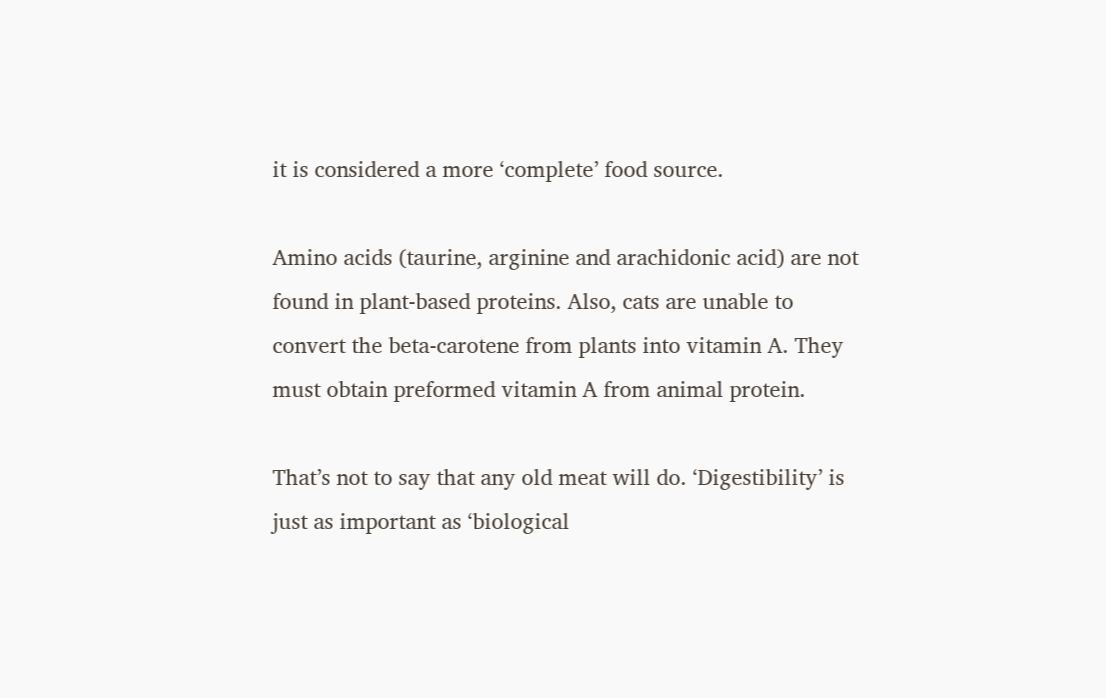it is considered a more ‘complete’ food source.

Amino acids (taurine, arginine and arachidonic acid) are not found in plant-based proteins. Also, cats are unable to convert the beta-carotene from plants into vitamin A. They must obtain preformed vitamin A from animal protein.

That’s not to say that any old meat will do. ‘Digestibility’ is just as important as ‘biological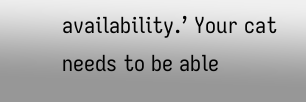availability.’ Your cat needs to be able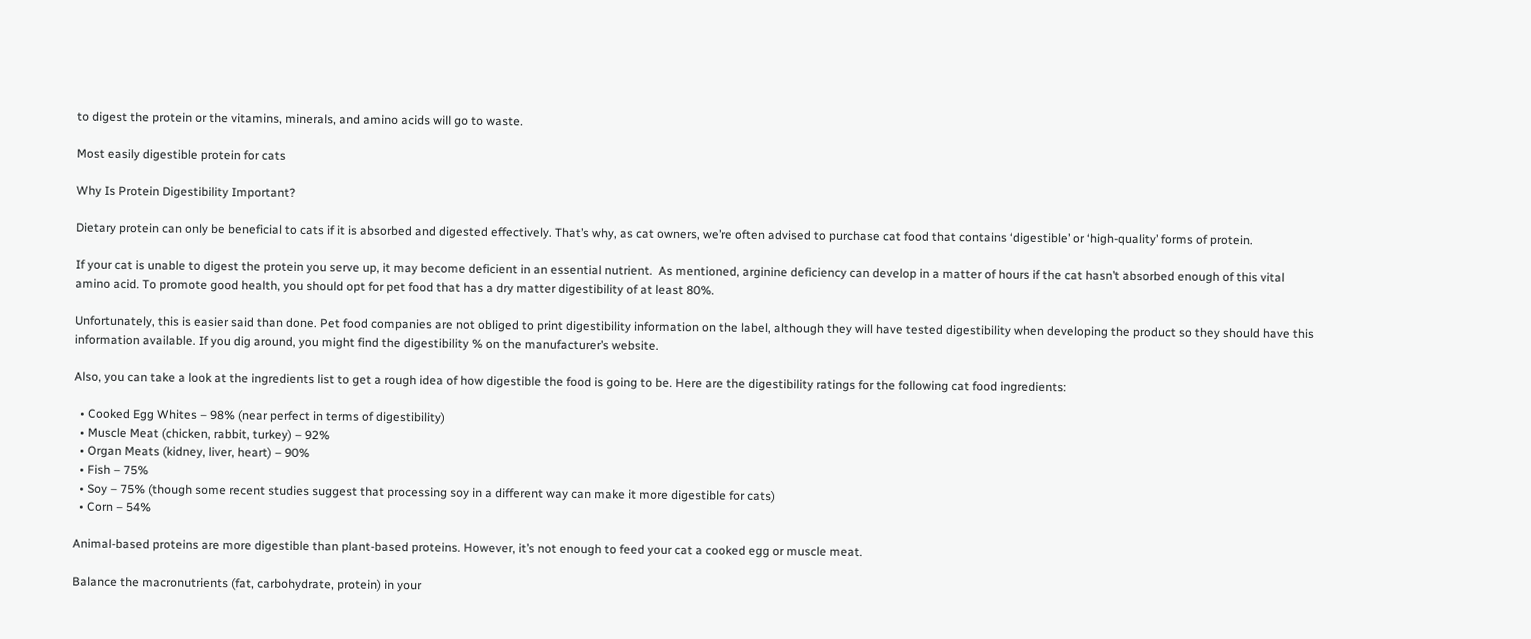to digest the protein or the vitamins, minerals, and amino acids will go to waste.

Most easily digestible protein for cats

Why Is Protein Digestibility Important?

Dietary protein can only be beneficial to cats if it is absorbed and digested effectively. That’s why, as cat owners, we’re often advised to purchase cat food that contains ‘digestible’ or ‘high-quality’ forms of protein.

If your cat is unable to digest the protein you serve up, it may become deficient in an essential nutrient.  As mentioned, arginine deficiency can develop in a matter of hours if the cat hasn’t absorbed enough of this vital amino acid. To promote good health, you should opt for pet food that has a dry matter digestibility of at least 80%.

Unfortunately, this is easier said than done. Pet food companies are not obliged to print digestibility information on the label, although they will have tested digestibility when developing the product so they should have this information available. If you dig around, you might find the digestibility % on the manufacturer’s website.

Also, you can take a look at the ingredients list to get a rough idea of how digestible the food is going to be. Here are the digestibility ratings for the following cat food ingredients:

  • Cooked Egg Whites – 98% (near perfect in terms of digestibility)
  • Muscle Meat (chicken, rabbit, turkey) – 92%
  • Organ Meats (kidney, liver, heart) – 90%
  • Fish – 75%
  • Soy – 75% (though some recent studies suggest that processing soy in a different way can make it more digestible for cats)
  • Corn – 54%

Animal-based proteins are more digestible than plant-based proteins. However, it’s not enough to feed your cat a cooked egg or muscle meat.

Balance the macronutrients (fat, carbohydrate, protein) in your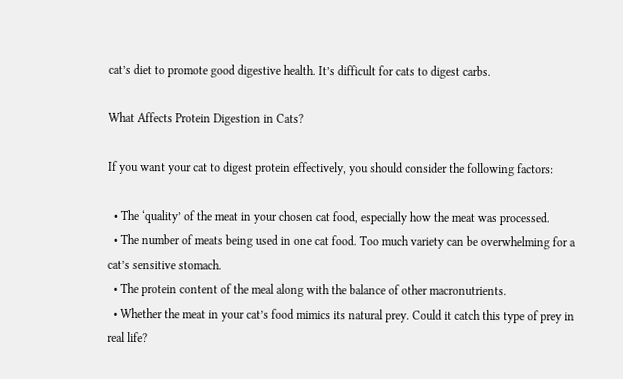cat’s diet to promote good digestive health. It’s difficult for cats to digest carbs.

What Affects Protein Digestion in Cats?

If you want your cat to digest protein effectively, you should consider the following factors:

  • The ‘quality’ of the meat in your chosen cat food, especially how the meat was processed.
  • The number of meats being used in one cat food. Too much variety can be overwhelming for a cat’s sensitive stomach.
  • The protein content of the meal along with the balance of other macronutrients.
  • Whether the meat in your cat’s food mimics its natural prey. Could it catch this type of prey in real life?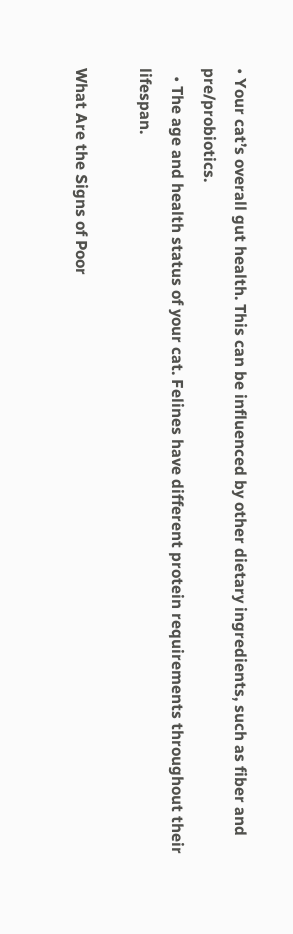• Your cat’s overall gut health. This can be influenced by other dietary ingredients, such as fiber and pre/probiotics.
  • The age and health status of your cat. Felines have different protein requirements throughout their lifespan.

What Are the Signs of Poor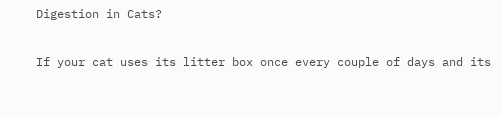Digestion in Cats?

If your cat uses its litter box once every couple of days and its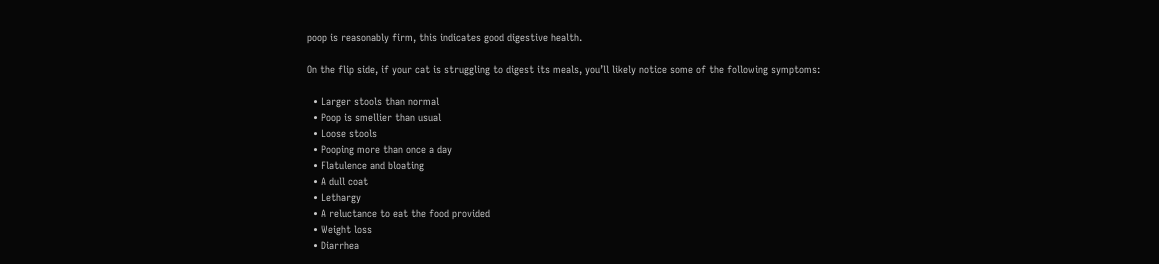poop is reasonably firm, this indicates good digestive health.

On the flip side, if your cat is struggling to digest its meals, you’ll likely notice some of the following symptoms:

  • Larger stools than normal
  • Poop is smellier than usual
  • Loose stools
  • Pooping more than once a day
  • Flatulence and bloating
  • A dull coat
  • Lethargy
  • A reluctance to eat the food provided
  • Weight loss
  • Diarrhea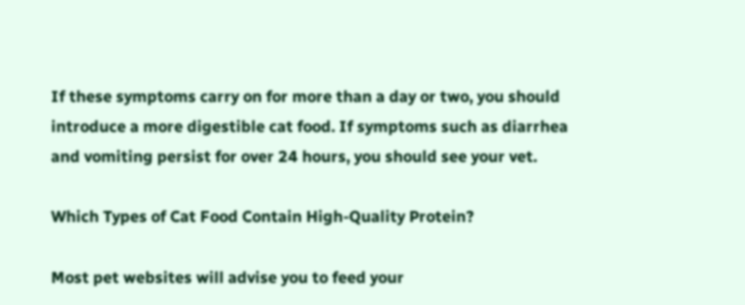If these symptoms carry on for more than a day or two, you should introduce a more digestible cat food. If symptoms such as diarrhea and vomiting persist for over 24 hours, you should see your vet.

Which Types of Cat Food Contain High-Quality Protein?

Most pet websites will advise you to feed your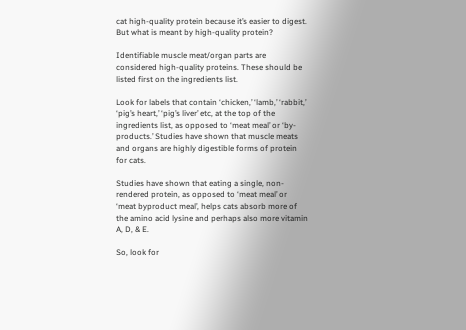cat high-quality protein because it’s easier to digest. But what is meant by high-quality protein?

Identifiable muscle meat/organ parts are considered high-quality proteins. These should be listed first on the ingredients list.

Look for labels that contain ‘chicken,’ ‘lamb,’ ‘rabbit,’ ‘pig’s heart,’ ‘pig’s liver’ etc, at the top of the ingredients list, as opposed to ‘meat meal’ or ‘by-products.’ Studies have shown that muscle meats and organs are highly digestible forms of protein for cats.

Studies have shown that eating a single, non-rendered protein, as opposed to ‘meat meal’ or ‘meat byproduct meal’, helps cats absorb more of the amino acid lysine and perhaps also more vitamin A, D, & E.

So, look for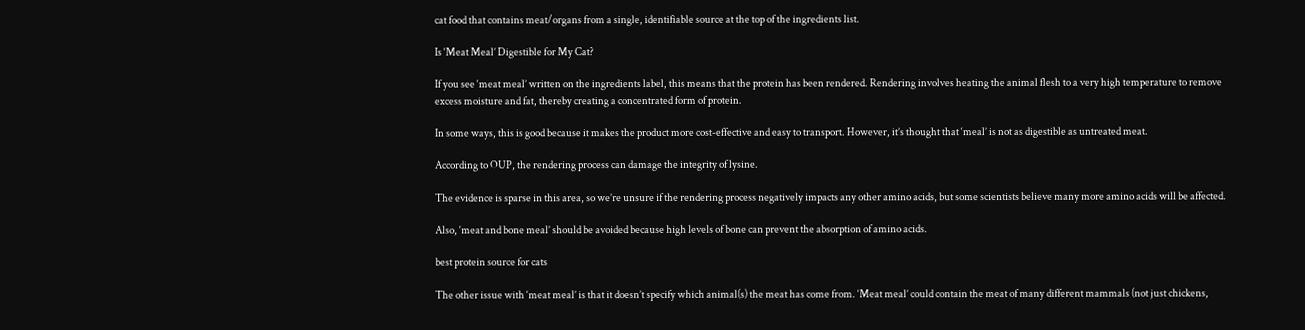cat food that contains meat/organs from a single, identifiable source at the top of the ingredients list.

Is ‘Meat Meal’ Digestible for My Cat?

If you see ‘meat meal’ written on the ingredients label, this means that the protein has been rendered. Rendering involves heating the animal flesh to a very high temperature to remove excess moisture and fat, thereby creating a concentrated form of protein.

In some ways, this is good because it makes the product more cost-effective and easy to transport. However, it’s thought that ‘meal’ is not as digestible as untreated meat.

According to OUP, the rendering process can damage the integrity of lysine.

The evidence is sparse in this area, so we’re unsure if the rendering process negatively impacts any other amino acids, but some scientists believe many more amino acids will be affected.

Also, ‘meat and bone meal’ should be avoided because high levels of bone can prevent the absorption of amino acids.

best protein source for cats

The other issue with ‘meat meal’ is that it doesn’t specify which animal(s) the meat has come from. ‘Meat meal’ could contain the meat of many different mammals (not just chickens,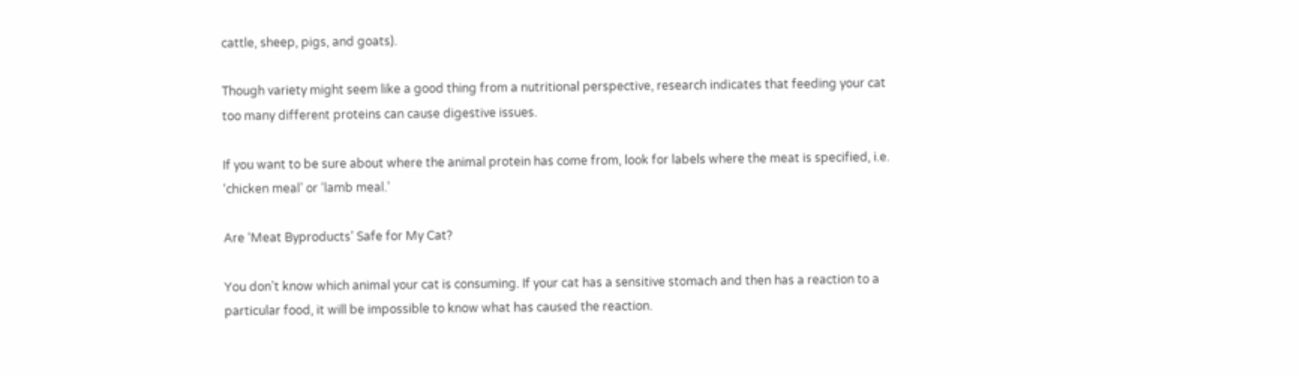cattle, sheep, pigs, and goats).

Though variety might seem like a good thing from a nutritional perspective, research indicates that feeding your cat too many different proteins can cause digestive issues.

If you want to be sure about where the animal protein has come from, look for labels where the meat is specified, i.e. ‘chicken meal’ or ‘lamb meal.’

Are ‘Meat Byproducts’ Safe for My Cat?

You don’t know which animal your cat is consuming. If your cat has a sensitive stomach and then has a reaction to a particular food, it will be impossible to know what has caused the reaction.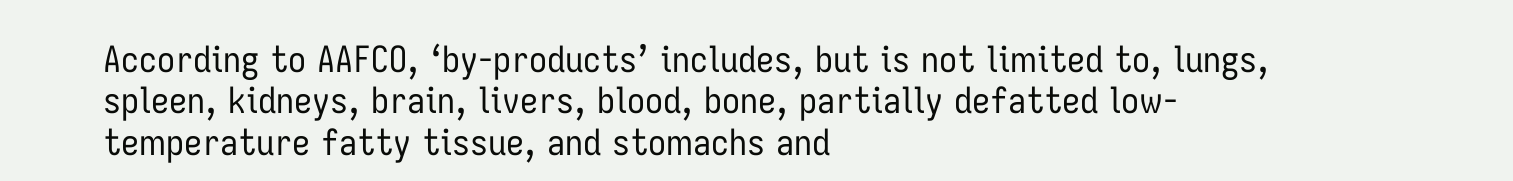According to AAFCO, ‘by-products’ includes, but is not limited to, lungs, spleen, kidneys, brain, livers, blood, bone, partially defatted low-temperature fatty tissue, and stomachs and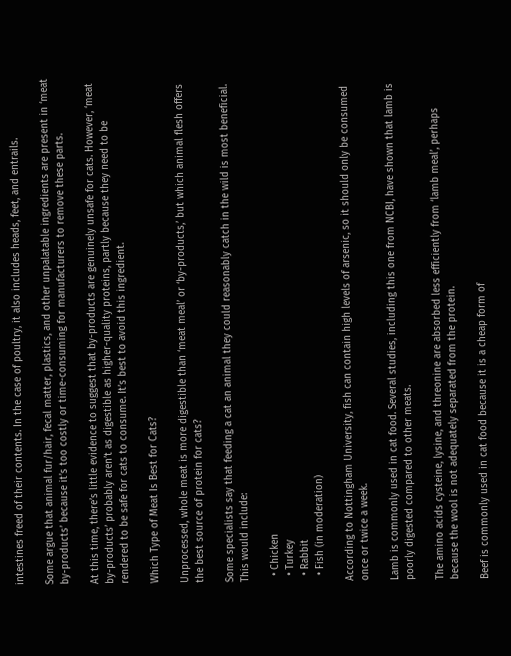intestines freed of their contents. In the case of poultry, it also includes heads, feet, and entrails.

Some argue that animal fur/hair, fecal matter, plastics, and other unpalatable ingredients are present in ‘meat by-products’ because it’s too costly or time-consuming for manufacturers to remove these parts.

At this time, there’s little evidence to suggest that by-products are genuinely unsafe for cats. However, ‘meat by-products’ probably aren’t as digestible as higher-quality proteins, partly because they need to be rendered to be safe for cats to consume. It’s best to avoid this ingredient.

Which Type of Meat Is Best for Cats?

Unprocessed, whole meat is more digestible than ‘meat meal’ or ‘by-products,’ but which animal flesh offers the best source of protein for cats?

Some specialists say that feeding a cat an animal they could reasonably catch in the wild is most beneficial. This would include:

  • Chicken
  • Turkey
  • Rabbit
  • Fish (in moderation)

According to Nottingham University, fish can contain high levels of arsenic, so it should only be consumed once or twice a week.

Lamb is commonly used in cat food. Several studies, including this one from NCBI, have shown that lamb is poorly digested compared to other meats.

The amino acids cysteine, lysine, and threonine are absorbed less efficiently from ‘lamb meal’, perhaps because the wool is not adequately separated from the protein.

Beef is commonly used in cat food because it is a cheap form of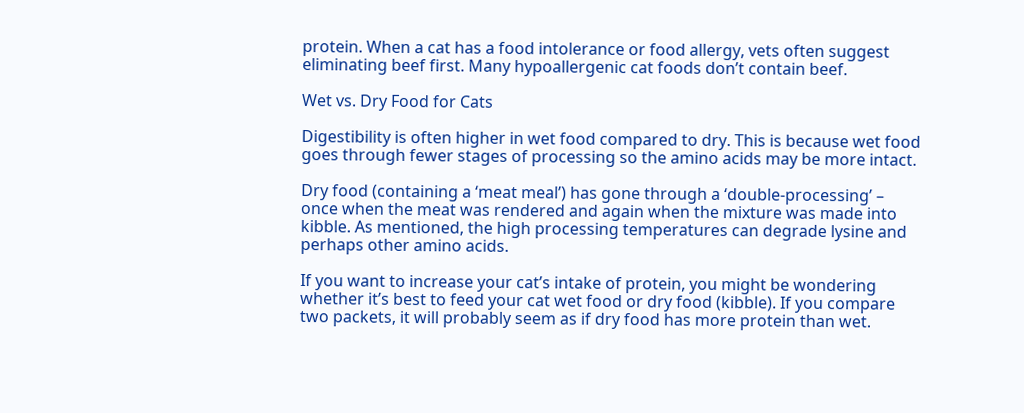protein. When a cat has a food intolerance or food allergy, vets often suggest eliminating beef first. Many hypoallergenic cat foods don’t contain beef.

Wet vs. Dry Food for Cats

Digestibility is often higher in wet food compared to dry. This is because wet food goes through fewer stages of processing so the amino acids may be more intact.

Dry food (containing a ‘meat meal’) has gone through a ‘double-processing’ – once when the meat was rendered and again when the mixture was made into kibble. As mentioned, the high processing temperatures can degrade lysine and perhaps other amino acids.

If you want to increase your cat’s intake of protein, you might be wondering whether it’s best to feed your cat wet food or dry food (kibble). If you compare two packets, it will probably seem as if dry food has more protein than wet.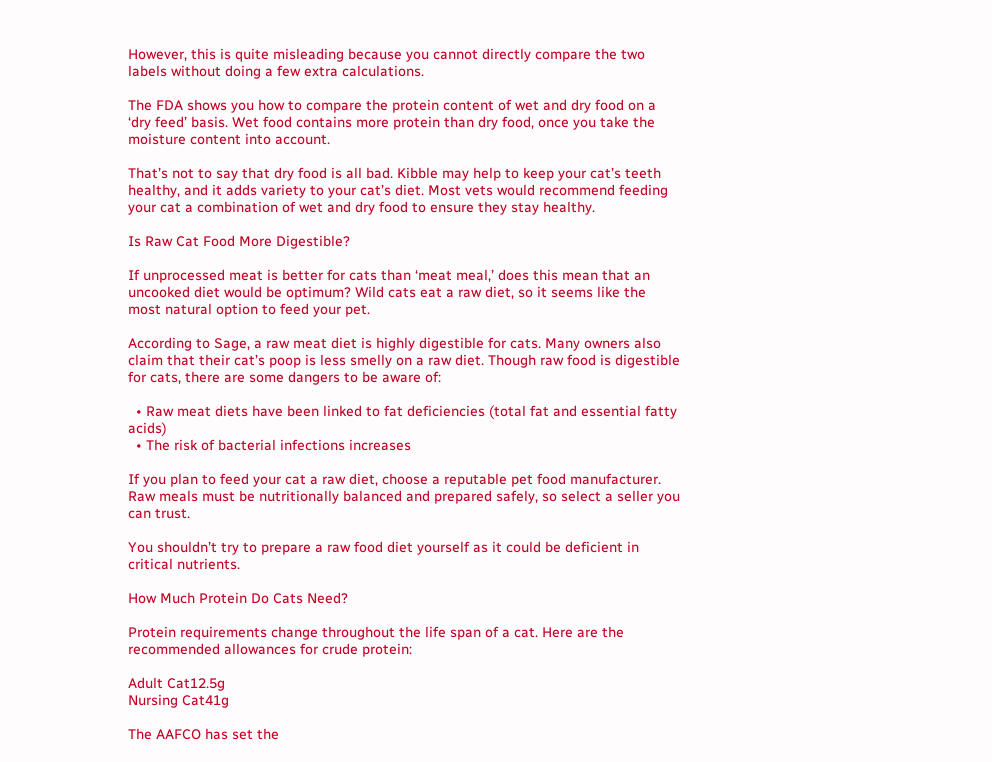However, this is quite misleading because you cannot directly compare the two labels without doing a few extra calculations.

The FDA shows you how to compare the protein content of wet and dry food on a ‘dry feed’ basis. Wet food contains more protein than dry food, once you take the moisture content into account.

That’s not to say that dry food is all bad. Kibble may help to keep your cat’s teeth healthy, and it adds variety to your cat’s diet. Most vets would recommend feeding your cat a combination of wet and dry food to ensure they stay healthy.

Is Raw Cat Food More Digestible?

If unprocessed meat is better for cats than ‘meat meal,’ does this mean that an uncooked diet would be optimum? Wild cats eat a raw diet, so it seems like the most natural option to feed your pet.

According to Sage, a raw meat diet is highly digestible for cats. Many owners also claim that their cat’s poop is less smelly on a raw diet. Though raw food is digestible for cats, there are some dangers to be aware of:

  • Raw meat diets have been linked to fat deficiencies (total fat and essential fatty acids)
  • The risk of bacterial infections increases

If you plan to feed your cat a raw diet, choose a reputable pet food manufacturer. Raw meals must be nutritionally balanced and prepared safely, so select a seller you can trust.

You shouldn’t try to prepare a raw food diet yourself as it could be deficient in critical nutrients.

How Much Protein Do Cats Need?

Protein requirements change throughout the life span of a cat. Here are the recommended allowances for crude protein:

Adult Cat12.5g
Nursing Cat41g

The AAFCO has set the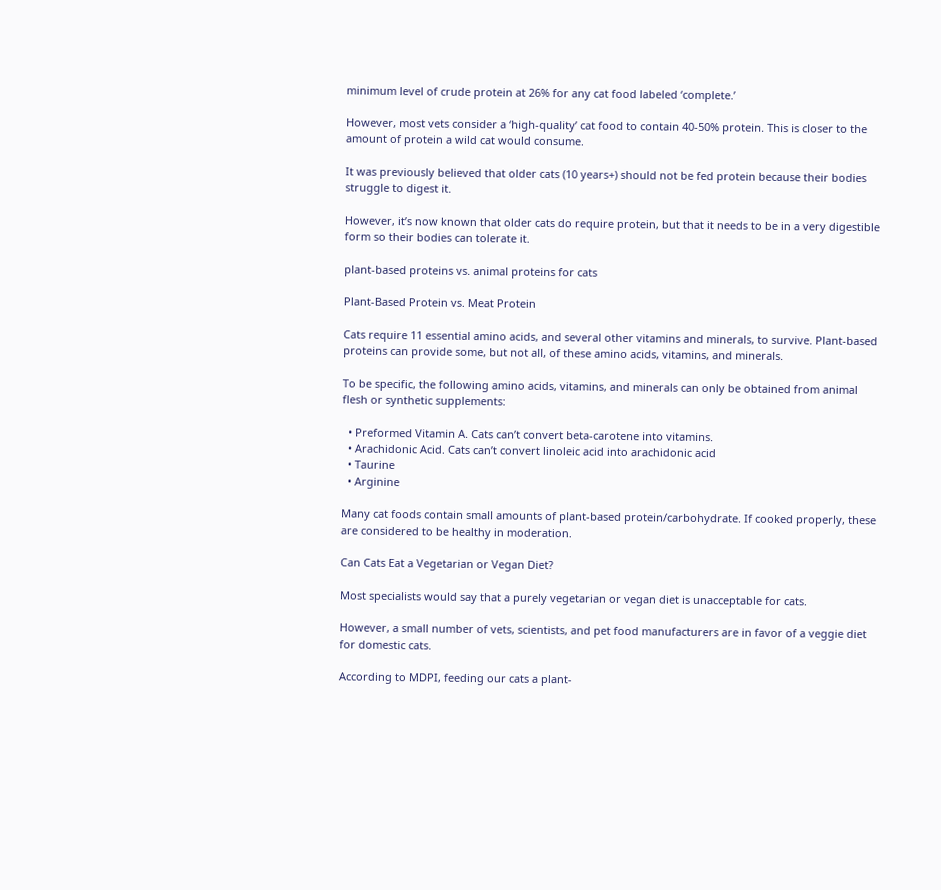minimum level of crude protein at 26% for any cat food labeled ‘complete.’

However, most vets consider a ‘high-quality’ cat food to contain 40-50% protein. This is closer to the amount of protein a wild cat would consume.

It was previously believed that older cats (10 years+) should not be fed protein because their bodies struggle to digest it.

However, it’s now known that older cats do require protein, but that it needs to be in a very digestible form so their bodies can tolerate it.

plant-based proteins vs. animal proteins for cats

Plant-Based Protein vs. Meat Protein

Cats require 11 essential amino acids, and several other vitamins and minerals, to survive. Plant-based proteins can provide some, but not all, of these amino acids, vitamins, and minerals.

To be specific, the following amino acids, vitamins, and minerals can only be obtained from animal flesh or synthetic supplements:

  • Preformed Vitamin A. Cats can’t convert beta-carotene into vitamins.
  • Arachidonic Acid. Cats can’t convert linoleic acid into arachidonic acid
  • Taurine
  • Arginine

Many cat foods contain small amounts of plant-based protein/carbohydrate. If cooked properly, these are considered to be healthy in moderation.

Can Cats Eat a Vegetarian or Vegan Diet?

Most specialists would say that a purely vegetarian or vegan diet is unacceptable for cats.

However, a small number of vets, scientists, and pet food manufacturers are in favor of a veggie diet for domestic cats.

According to MDPI, feeding our cats a plant-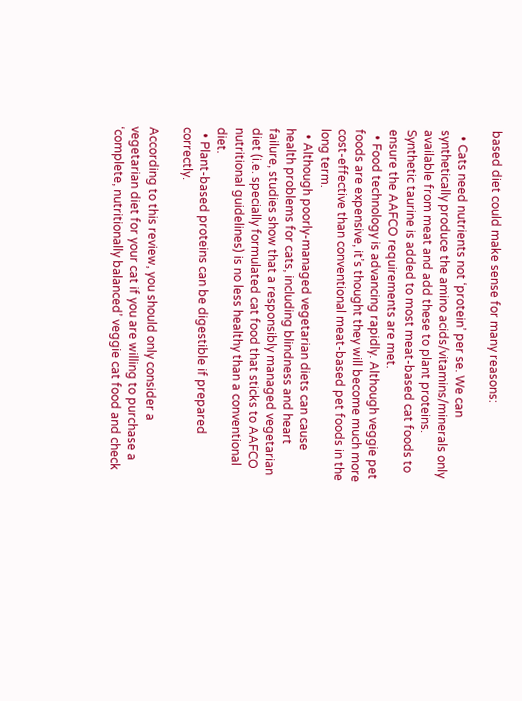based diet could make sense for many reasons:

  • Cats need nutrients not ‘protein’ per se. We can synthetically produce the amino acids/vitamins/minerals only available from meat and add these to plant proteins. Synthetic taurine is added to most meat-based cat foods to ensure the AAFCO requirements are met.
  • Food technology is advancing rapidly. Although veggie pet foods are expensive, it’s thought they will become much more cost-effective than conventional meat-based pet foods in the long term.
  • Although poorly-managed vegetarian diets can cause health problems for cats, including blindness and heart failure, studies show that a responsibly managed vegetarian diet (i.e. specially formulated cat food that sticks to AAFCO nutritional guidelines) is no less healthy than a conventional diet.
  • Plant-based proteins can be digestible if prepared correctly.

According to this review, you should only consider a vegetarian diet for your cat if you are willing to purchase a ‘complete, nutritionally balanced’ veggie cat food and check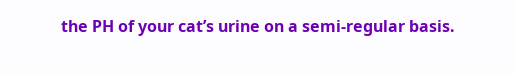the PH of your cat’s urine on a semi-regular basis.